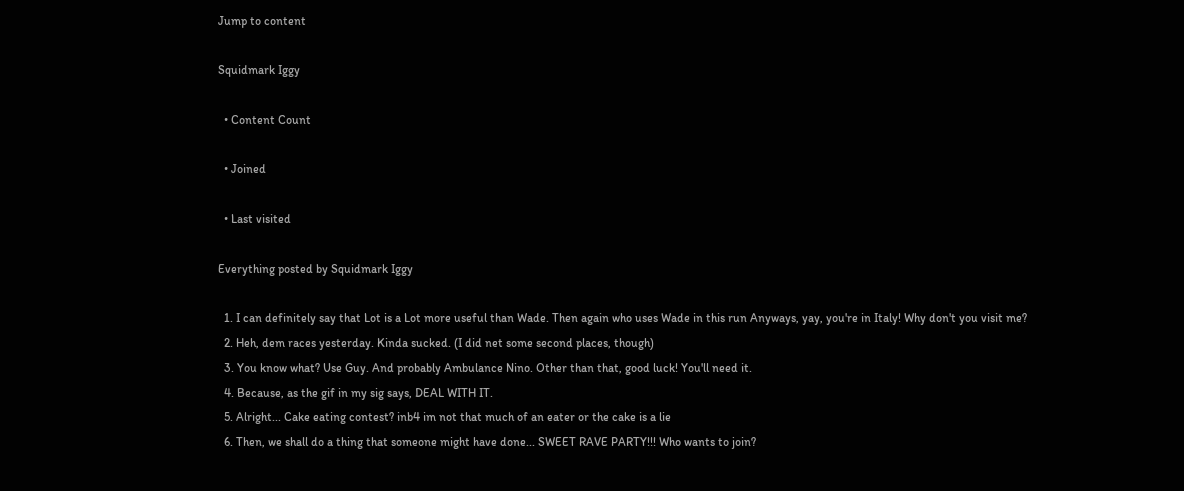Jump to content

Squidmark Iggy

  • Content Count

  • Joined

  • Last visited

Everything posted by Squidmark Iggy

  1. I can definitely say that Lot is a Lot more useful than Wade. Then again who uses Wade in this run Anyways, yay, you're in Italy! Why don't you visit me?
  2. Heh, dem races yesterday. Kinda sucked. (I did net some second places, though)
  3. You know what? Use Guy. And probably Ambulance Nino. Other than that, good luck! You'll need it.
  4. Because, as the gif in my sig says, DEAL WITH IT.
  5. Alright... Cake eating contest? inb4 im not that much of an eater or the cake is a lie
  6. Then, we shall do a thing that someone might have done... SWEET RAVE PARTY!!! Who wants to join?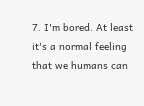7. I'm bored. At least it's a normal feeling that we humans can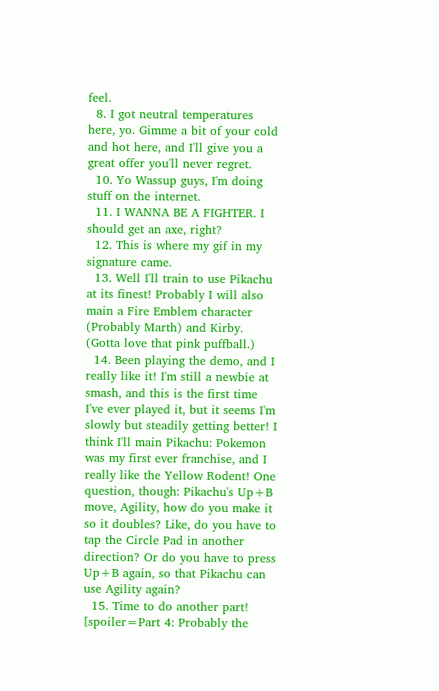feel.
  8. I got neutral temperatures here, yo. Gimme a bit of your cold and hot here, and I'll give you a great offer you'll never regret.
  10. Yo Wassup guys, I'm doing stuff on the internet.
  11. I WANNA BE A FIGHTER. I should get an axe, right?
  12. This is where my gif in my signature came.
  13. Well I'll train to use Pikachu at its finest! Probably I will also main a Fire Emblem character (Probably Marth) and Kirby. (Gotta love that pink puffball.)
  14. Been playing the demo, and I really like it! I'm still a newbie at smash, and this is the first time I've ever played it, but it seems I'm slowly but steadily getting better! I think I'll main Pikachu: Pokemon was my first ever franchise, and I really like the Yellow Rodent! One question, though: Pikachu's Up+B move, Agility, how do you make it so it doubles? Like, do you have to tap the Circle Pad in another direction? Or do you have to press Up+B again, so that Pikachu can use Agility again?
  15. Time to do another part! [spoiler=Part 4: Probably the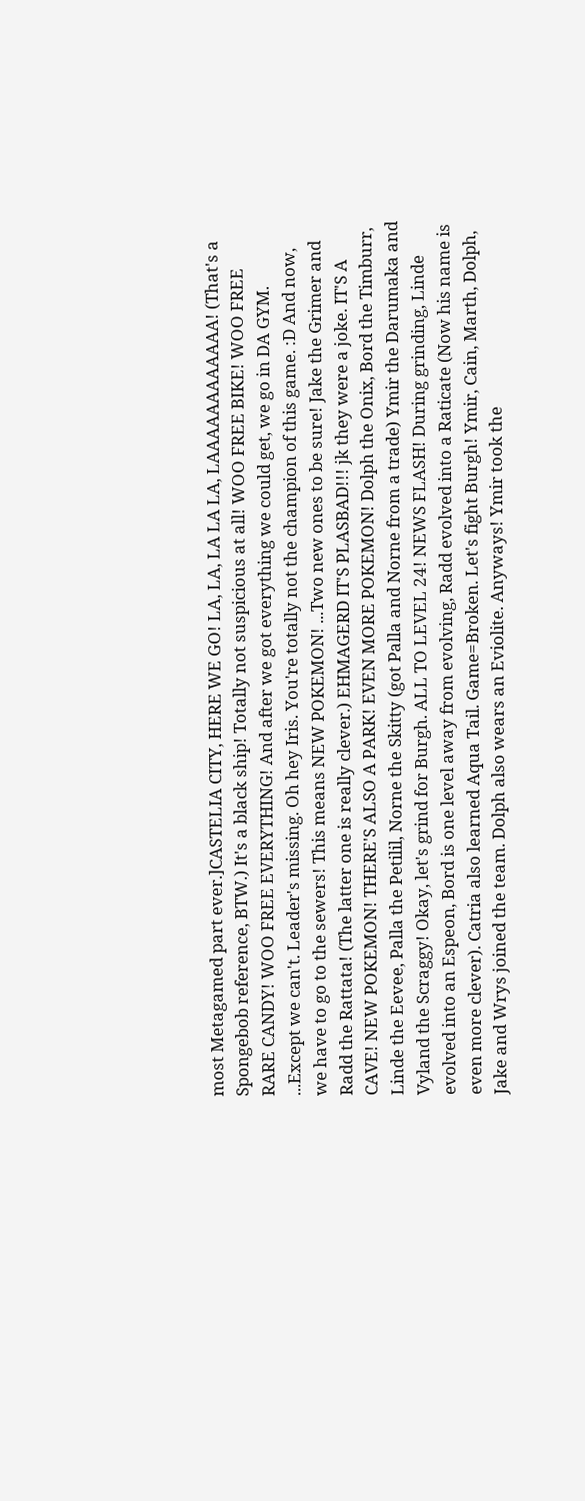most Metagamed part ever.]CASTELIA CITY, HERE WE GO! LA, LA, LA LA LA, LAAAAAAAAAAAA! (That's a Spongebob reference, BTW.) It's a black ship! Totally not suspicious at all! WOO FREE BIKE! WOO FREE RARE CANDY! WOO FREE EVERYTHING! And after we got everything we could get, we go in DA GYM. ...Except we can't. Leader's missing. Oh hey Iris. You're totally not the champion of this game. :D And now, we have to go to the sewers! This means NEW POKEMON! ...Two new ones to be sure! Jake the Grimer and Radd the Rattata! (The latter one is really clever.) EHMAGERD IT'S PLASBAD!!! jk they were a joke. IT'S A CAVE! NEW POKEMON! THERE'S ALSO A PARK! EVEN MORE POKEMON! Dolph the Onix, Bord the Timburr, Linde the Eevee, Palla the Petilil, Norne the Skitty (got Palla and Norne from a trade) Ymir the Darumaka and Vyland the Scraggy! Okay, let's grind for Burgh. ALL TO LEVEL 24! NEWS FLASH! During grinding, Linde evolved into an Espeon, Bord is one level away from evolving, Radd evolved into a Raticate (Now his name is even more clever). Catria also learned Aqua Tail. Game=Broken. Let's fight Burgh! Ymir, Cain, Marth, Dolph, Jake and Wrys joined the team. Dolph also wears an Eviolite. Anyways! Ymir took the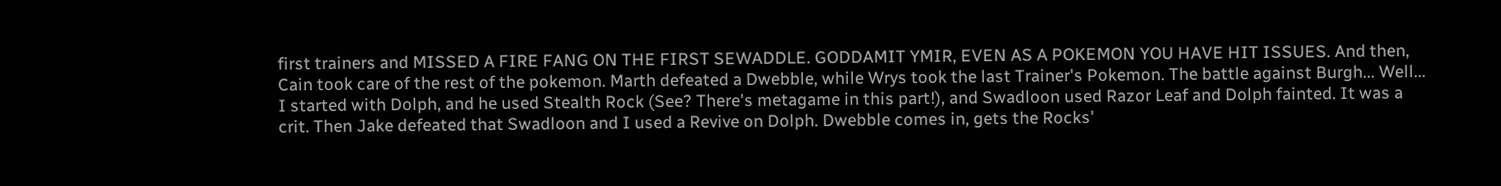first trainers and MISSED A FIRE FANG ON THE FIRST SEWADDLE. GODDAMIT YMIR, EVEN AS A POKEMON YOU HAVE HIT ISSUES. And then, Cain took care of the rest of the pokemon. Marth defeated a Dwebble, while Wrys took the last Trainer's Pokemon. The battle against Burgh... Well... I started with Dolph, and he used Stealth Rock (See? There's metagame in this part!), and Swadloon used Razor Leaf and Dolph fainted. It was a crit. Then Jake defeated that Swadloon and I used a Revive on Dolph. Dwebble comes in, gets the Rocks'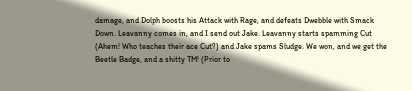damage, and Dolph boosts his Attack with Rage, and defeats Dwebble with Smack Down. Leavanny comes in, and I send out Jake. Leavanny starts spamming Cut (Ahem! Who teaches their ace Cut?) and Jake spams Sludge. We won, and we get the Beetle Badge, and a shitty TM! (Prior to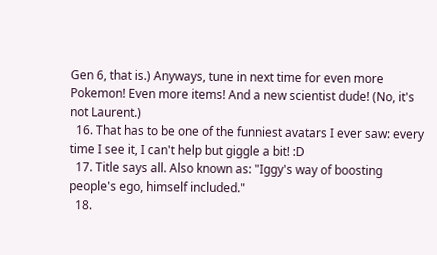Gen 6, that is.) Anyways, tune in next time for even more Pokemon! Even more items! And a new scientist dude! (No, it's not Laurent.)
  16. That has to be one of the funniest avatars I ever saw: every time I see it, I can't help but giggle a bit! :D
  17. Title says all. Also known as: "Iggy's way of boosting people's ego, himself included."
  18.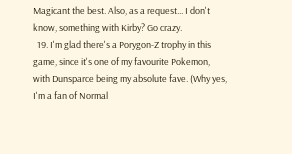Magicant the best. Also, as a request... I don't know, something with Kirby? Go crazy.
  19. I'm glad there's a Porygon-Z trophy in this game, since it's one of my favourite Pokemon, with Dunsparce being my absolute fave. (Why yes, I'm a fan of Normal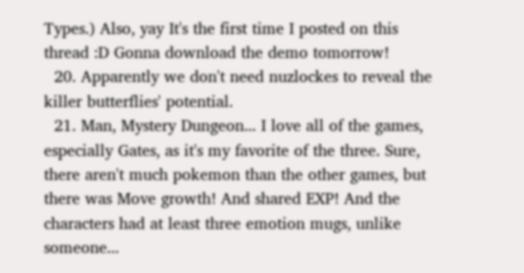Types.) Also, yay It's the first time I posted on this thread :D Gonna download the demo tomorrow!
  20. Apparently we don't need nuzlockes to reveal the killer butterflies' potential.
  21. Man, Mystery Dungeon... I love all of the games, especially Gates, as it's my favorite of the three. Sure, there aren't much pokemon than the other games, but there was Move growth! And shared EXP! And the characters had at least three emotion mugs, unlike someone...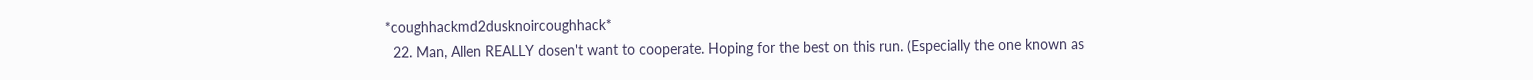*coughhackmd2dusknoircoughhack*
  22. Man, Allen REALLY dosen't want to cooperate. Hoping for the best on this run. (Especially the one known as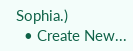Sophia.)
  • Create New...